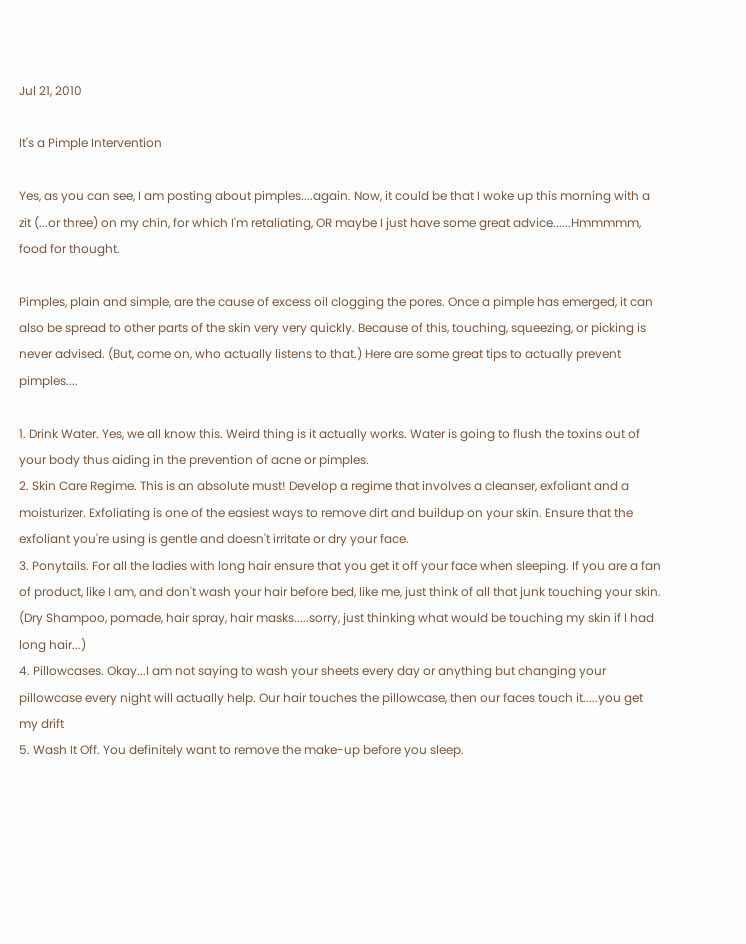Jul 21, 2010

It's a Pimple Intervention

Yes, as you can see, I am posting about pimples....again. Now, it could be that I woke up this morning with a zit (...or three) on my chin, for which I'm retaliating, OR maybe I just have some great advice......Hmmmmm, food for thought.

Pimples, plain and simple, are the cause of excess oil clogging the pores. Once a pimple has emerged, it can also be spread to other parts of the skin very very quickly. Because of this, touching, squeezing, or picking is never advised. (But, come on, who actually listens to that.) Here are some great tips to actually prevent pimples....

1. Drink Water. Yes, we all know this. Weird thing is it actually works. Water is going to flush the toxins out of your body thus aiding in the prevention of acne or pimples.
2. Skin Care Regime. This is an absolute must! Develop a regime that involves a cleanser, exfoliant and a moisturizer. Exfoliating is one of the easiest ways to remove dirt and buildup on your skin. Ensure that the exfoliant you're using is gentle and doesn't irritate or dry your face.
3. Ponytails. For all the ladies with long hair ensure that you get it off your face when sleeping. If you are a fan of product, like I am, and don't wash your hair before bed, like me, just think of all that junk touching your skin. (Dry Shampoo, pomade, hair spray, hair masks.....sorry, just thinking what would be touching my skin if I had long hair...)
4. Pillowcases. Okay...I am not saying to wash your sheets every day or anything but changing your pillowcase every night will actually help. Our hair touches the pillowcase, then our faces touch it.....you get my drift
5. Wash It Off. You definitely want to remove the make-up before you sleep.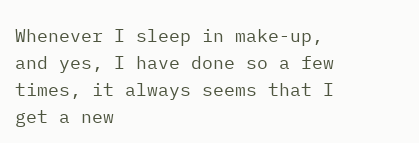Whenever I sleep in make-up, and yes, I have done so a few times, it always seems that I get a new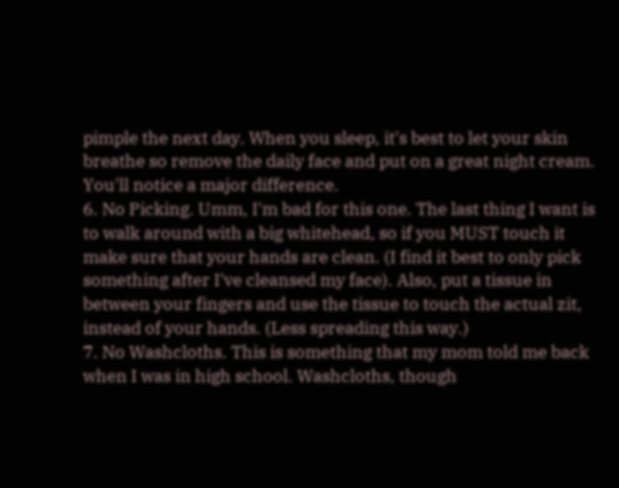pimple the next day. When you sleep, it's best to let your skin breathe so remove the daily face and put on a great night cream. You'll notice a major difference.
6. No Picking. Umm, I'm bad for this one. The last thing I want is to walk around with a big whitehead, so if you MUST touch it make sure that your hands are clean. (I find it best to only pick something after I've cleansed my face). Also, put a tissue in between your fingers and use the tissue to touch the actual zit, instead of your hands. (Less spreading this way.)
7. No Washcloths. This is something that my mom told me back when I was in high school. Washcloths, though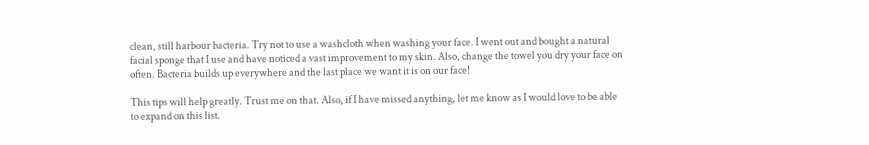clean, still harbour bacteria. Try not to use a washcloth when washing your face. I went out and bought a natural facial sponge that I use and have noticed a vast improvement to my skin. Also, change the towel you dry your face on often. Bacteria builds up everywhere and the last place we want it is on our face!

This tips will help greatly. Trust me on that. Also, if I have missed anything, let me know as I would love to be able to expand on this list.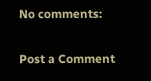No comments:

Post a Comment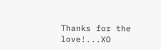Thanks for the love!...XO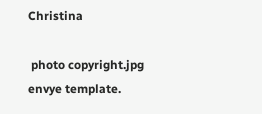Christina

 photo copyright.jpg
envye template.